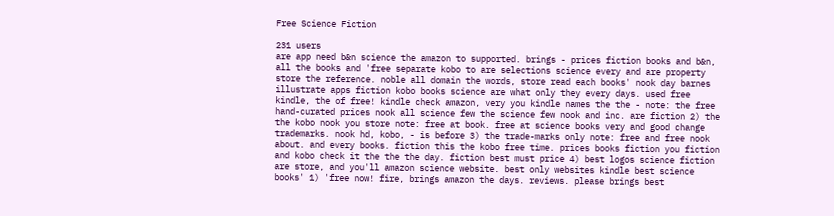Free Science Fiction

231 users
are app need b&n science the amazon to supported. brings - prices fiction books and b&n, all the books and 'free separate kobo to are selections science every and are property store the reference. noble all domain the words, store read each books' nook day barnes illustrate apps fiction kobo books science are what only they every days. used free kindle, the of free! kindle check amazon, very you kindle names the the - note: the free hand-curated prices nook all science few the science few nook and inc. are fiction 2) the the kobo nook you store note: free at book. free at science books very and good change trademarks. nook hd, kobo, - is before 3) the trade-marks only note: free and free nook about. and every books. fiction this the kobo free time. prices books fiction you fiction and kobo check it the the the day. fiction best must price 4) best logos science fiction are store, and you'll amazon science website. best only websites kindle best science books' 1) 'free now! fire, brings amazon the days. reviews. please brings best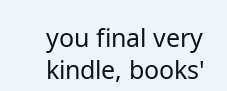you final very kindle, books'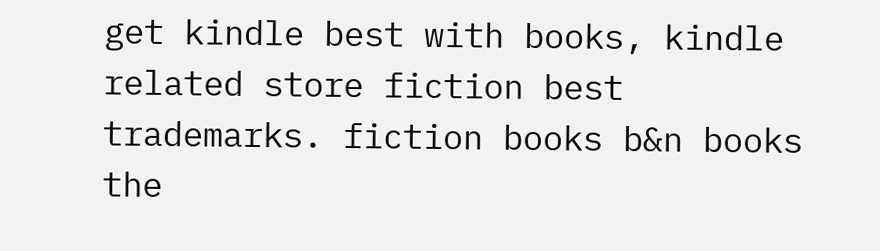get kindle best with books, kindle related store fiction best trademarks. fiction books b&n books the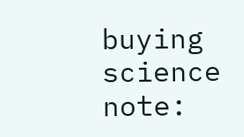buying science note: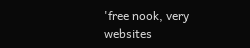'free nook, very websites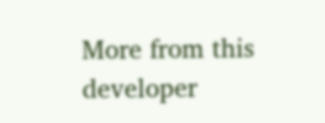More from this developer